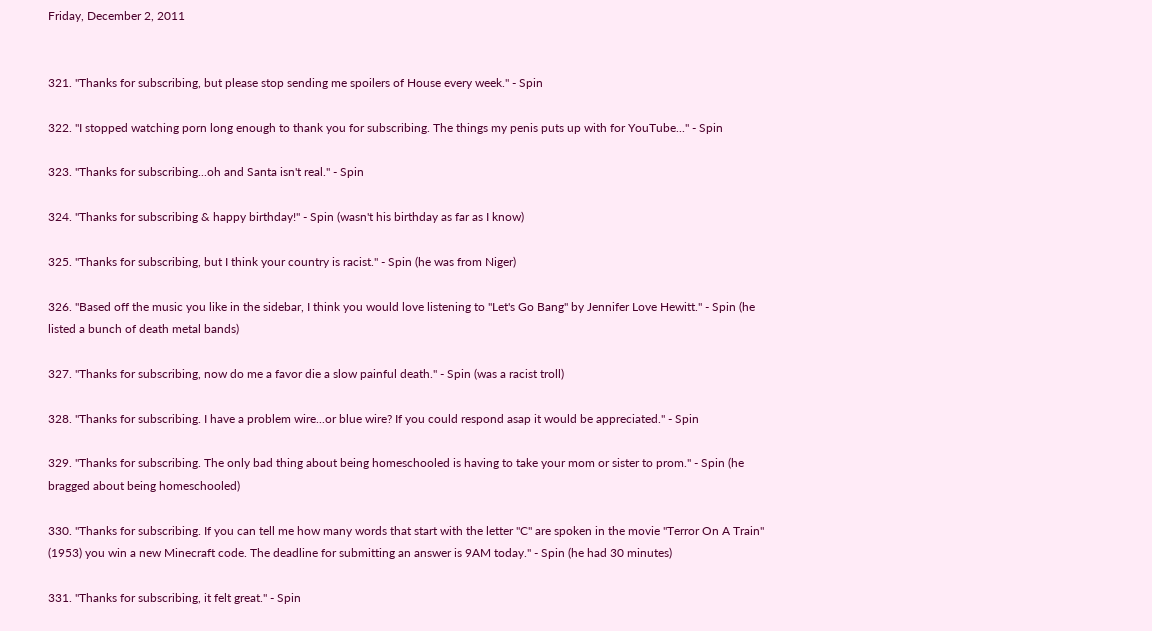Friday, December 2, 2011


321. "Thanks for subscribing, but please stop sending me spoilers of House every week." - Spin

322. "I stopped watching porn long enough to thank you for subscribing. The things my penis puts up with for YouTube..." - Spin

323. "Thanks for subscribing...oh and Santa isn't real." - Spin

324. "Thanks for subscribing & happy birthday!" - Spin (wasn't his birthday as far as I know)

325. "Thanks for subscribing, but I think your country is racist." - Spin (he was from Niger)

326. "Based off the music you like in the sidebar, I think you would love listening to "Let's Go Bang" by Jennifer Love Hewitt." - Spin (he listed a bunch of death metal bands)

327. "Thanks for subscribing, now do me a favor die a slow painful death." - Spin (was a racist troll)

328. "Thanks for subscribing. I have a problem wire...or blue wire? If you could respond asap it would be appreciated." - Spin

329. "Thanks for subscribing. The only bad thing about being homeschooled is having to take your mom or sister to prom." - Spin (he bragged about being homeschooled)

330. "Thanks for subscribing. If you can tell me how many words that start with the letter "C" are spoken in the movie "Terror On A Train" (1953) you win a new Minecraft code. The deadline for submitting an answer is 9AM today." - Spin (he had 30 minutes)

331. "Thanks for subscribing, it felt great." - Spin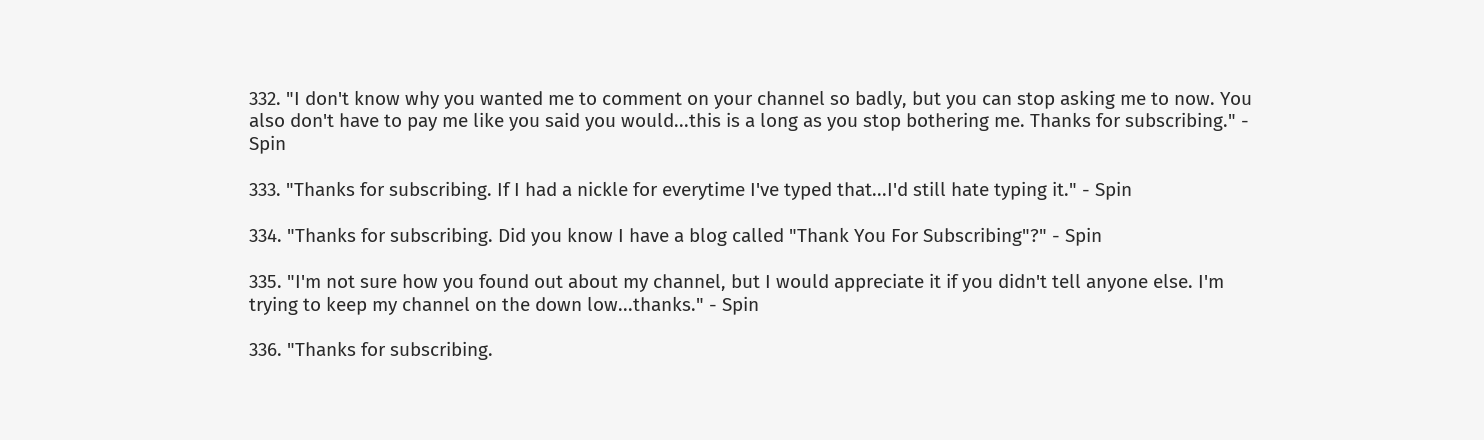332. "I don't know why you wanted me to comment on your channel so badly, but you can stop asking me to now. You also don't have to pay me like you said you would...this is a long as you stop bothering me. Thanks for subscribing." - Spin

333. "Thanks for subscribing. If I had a nickle for everytime I've typed that...I'd still hate typing it." - Spin

334. "Thanks for subscribing. Did you know I have a blog called "Thank You For Subscribing"?" - Spin

335. "I'm not sure how you found out about my channel, but I would appreciate it if you didn't tell anyone else. I'm trying to keep my channel on the down low...thanks." - Spin

336. "Thanks for subscribing.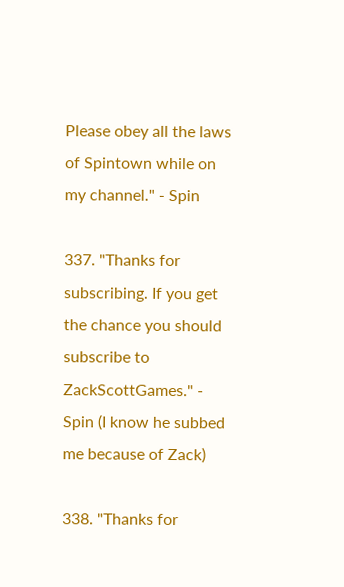Please obey all the laws of Spintown while on my channel." - Spin

337. "Thanks for subscribing. If you get the chance you should subscribe to ZackScottGames." - Spin (I know he subbed me because of Zack)

338. "Thanks for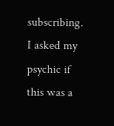subscribing. I asked my psychic if this was a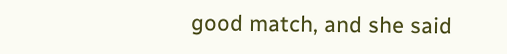good match, and she said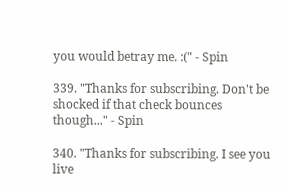you would betray me. :(" - Spin

339. "Thanks for subscribing. Don't be shocked if that check bounces though..." - Spin

340. "Thanks for subscribing. I see you live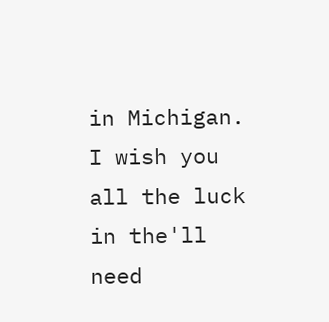in Michigan. I wish you all the luck in the'll need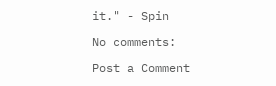it." - Spin

No comments:

Post a Comment